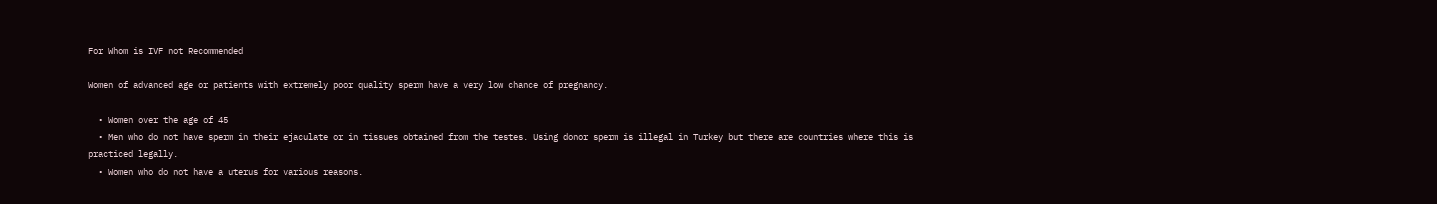For Whom is IVF not Recommended

Women of advanced age or patients with extremely poor quality sperm have a very low chance of pregnancy.

  • Women over the age of 45
  • Men who do not have sperm in their ejaculate or in tissues obtained from the testes. Using donor sperm is illegal in Turkey but there are countries where this is practiced legally.
  • Women who do not have a uterus for various reasons.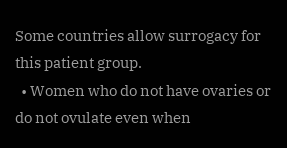Some countries allow surrogacy for this patient group.
  • Women who do not have ovaries or do not ovulate even when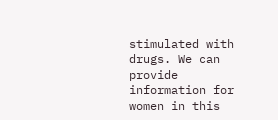stimulated with drugs. We can provide information for women in this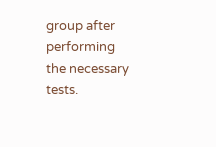group after performing the necessary tests.